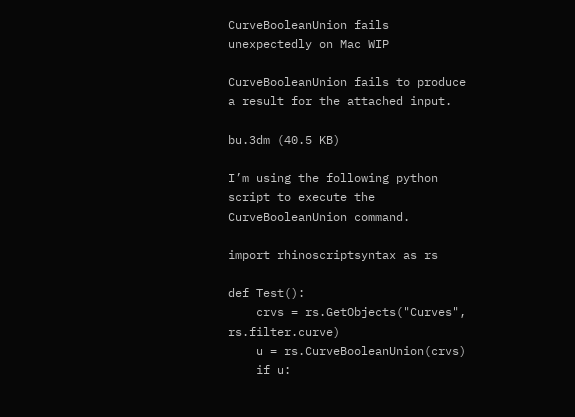CurveBooleanUnion fails unexpectedly on Mac WIP

CurveBooleanUnion fails to produce a result for the attached input.

bu.3dm (40.5 KB)

I’m using the following python script to execute the CurveBooleanUnion command.

import rhinoscriptsyntax as rs

def Test():
    crvs = rs.GetObjects("Curves", rs.filter.curve)
    u = rs.CurveBooleanUnion(crvs)
    if u: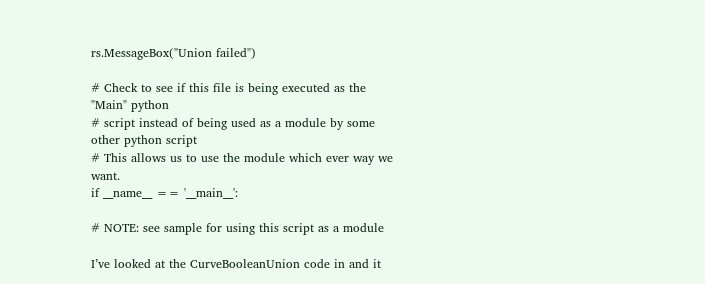rs.MessageBox("Union failed")

# Check to see if this file is being executed as the "Main" python
# script instead of being used as a module by some other python script
# This allows us to use the module which ever way we want.
if __name__ == '__main__':

# NOTE: see sample for using this script as a module

I’ve looked at the CurveBooleanUnion code in and it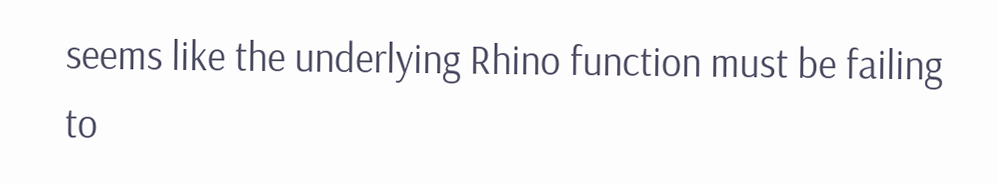seems like the underlying Rhino function must be failing to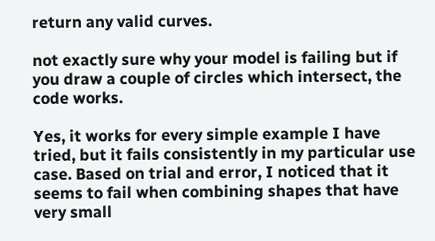return any valid curves.

not exactly sure why your model is failing but if you draw a couple of circles which intersect, the code works.

Yes, it works for every simple example I have tried, but it fails consistently in my particular use case. Based on trial and error, I noticed that it seems to fail when combining shapes that have very small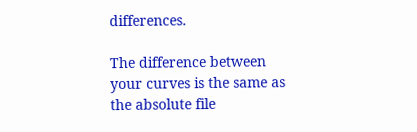differences.

The difference between your curves is the same as the absolute file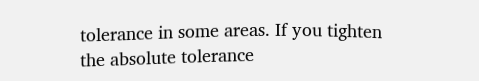tolerance in some areas. If you tighten the absolute tolerance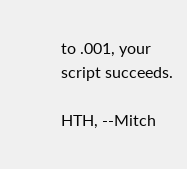to .001, your script succeeds.

HTH, --Mitch